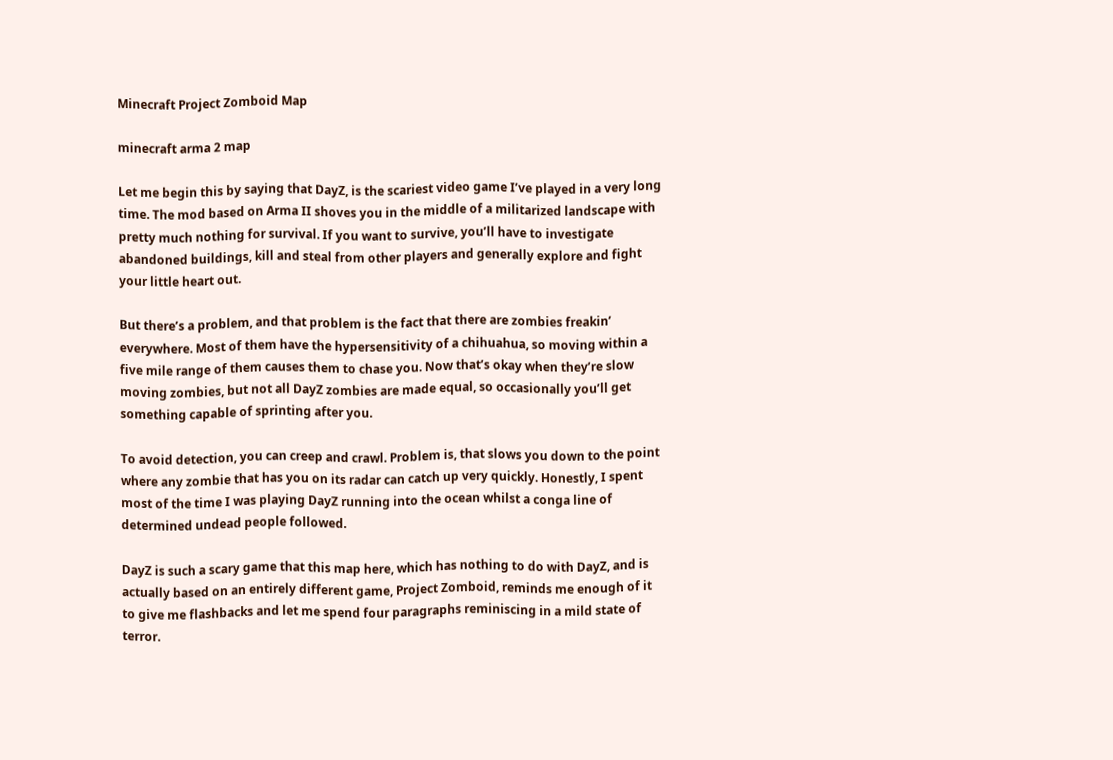Minecraft Project Zomboid Map

minecraft arma 2 map

Let me begin this by saying that DayZ, is the scariest video game I’ve played in a very long time. The mod based on Arma II shoves you in the middle of a militarized landscape with pretty much nothing for survival. If you want to survive, you’ll have to investigate abandoned buildings, kill and steal from other players and generally explore and fight your little heart out.

But there’s a problem, and that problem is the fact that there are zombies freakin’ everywhere. Most of them have the hypersensitivity of a chihuahua, so moving within a five mile range of them causes them to chase you. Now that’s okay when they’re slow moving zombies, but not all DayZ zombies are made equal, so occasionally you’ll get something capable of sprinting after you.

To avoid detection, you can creep and crawl. Problem is, that slows you down to the point where any zombie that has you on its radar can catch up very quickly. Honestly, I spent most of the time I was playing DayZ running into the ocean whilst a conga line of determined undead people followed.

DayZ is such a scary game that this map here, which has nothing to do with DayZ, and is actually based on an entirely different game, Project Zomboid, reminds me enough of it to give me flashbacks and let me spend four paragraphs reminiscing in a mild state of terror.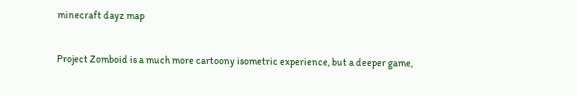minecraft dayz map

Project Zomboid is a much more cartoony isometric experience, but a deeper game,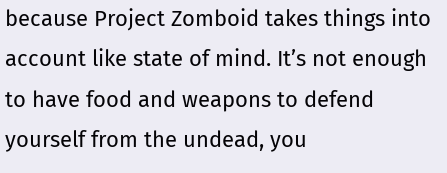because Project Zomboid takes things into account like state of mind. It’s not enough to have food and weapons to defend yourself from the undead, you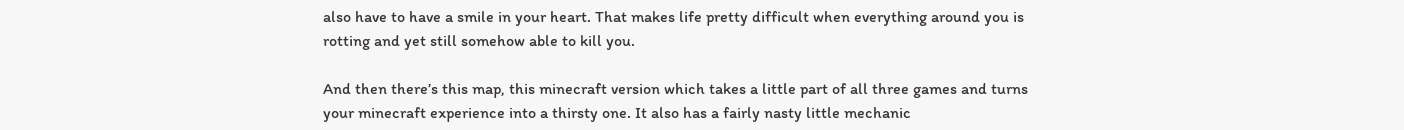also have to have a smile in your heart. That makes life pretty difficult when everything around you is rotting and yet still somehow able to kill you.

And then there’s this map, this minecraft version which takes a little part of all three games and turns your minecraft experience into a thirsty one. It also has a fairly nasty little mechanic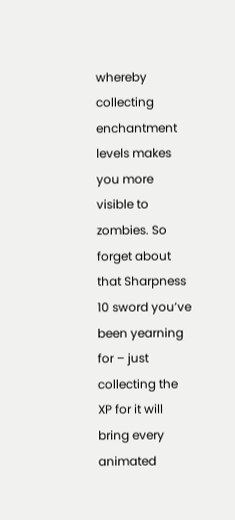whereby collecting enchantment levels makes you more visible to zombies. So forget about that Sharpness 10 sword you’ve been yearning for – just collecting the XP for it will bring every animated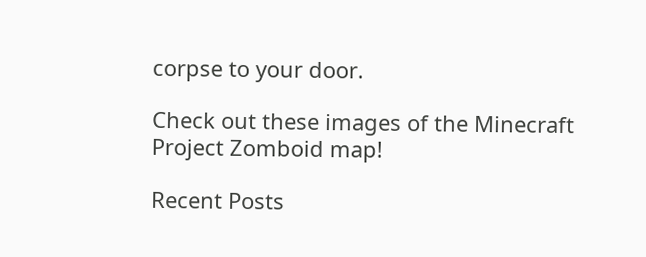corpse to your door.

Check out these images of the Minecraft Project Zomboid map!

Recent Posts